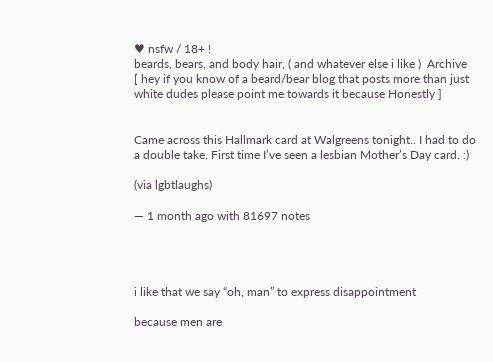♥ nsfw / 18+ !
beards, bears, and body hair, ( and whatever else i like )  Archive
[ hey if you know of a beard/bear blog that posts more than just white dudes please point me towards it because Honestly ]


Came across this Hallmark card at Walgreens tonight.. I had to do a double take. First time I’ve seen a lesbian Mother’s Day card. :)

(via lgbtlaughs)

— 1 month ago with 81697 notes




i like that we say “oh, man” to express disappointment

because men are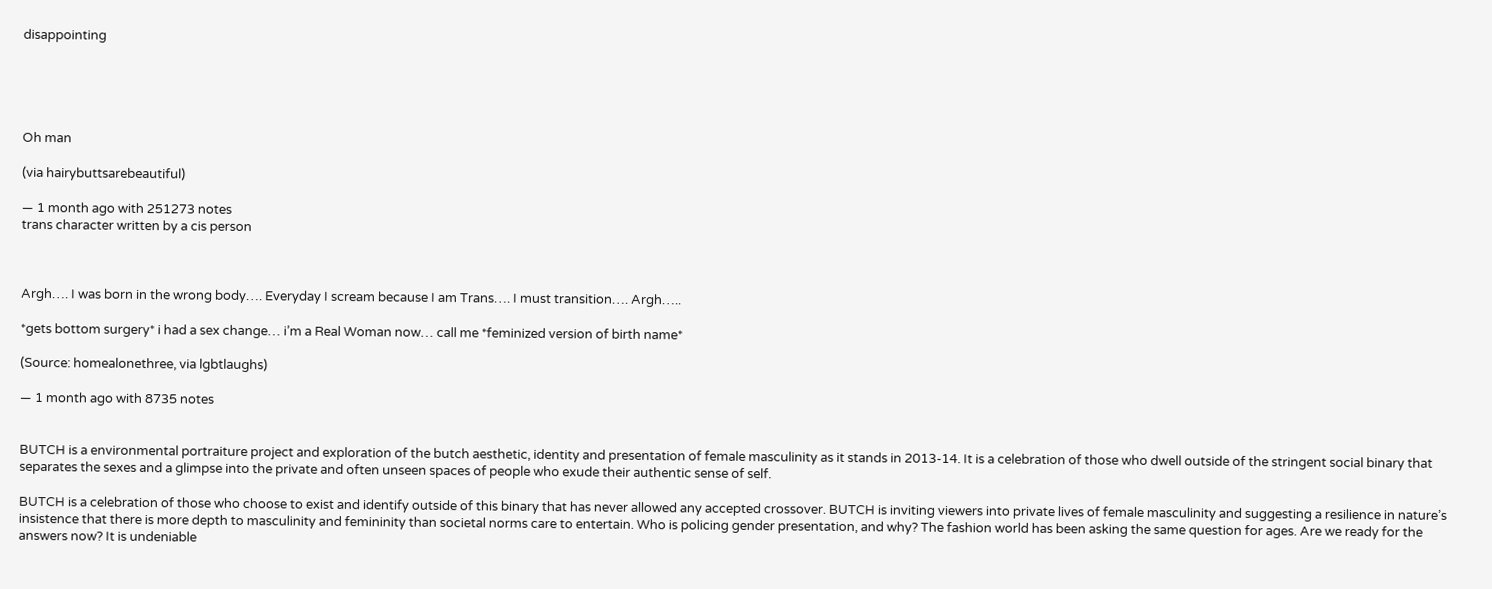disappointing





Oh man

(via hairybuttsarebeautiful)

— 1 month ago with 251273 notes
trans character written by a cis person



Argh…. I was born in the wrong body…. Everyday I scream because I am Trans…. I must transition…. Argh…..

*gets bottom surgery* i had a sex change… i’m a Real Woman now… call me *feminized version of birth name*

(Source: homealonethree, via lgbtlaughs)

— 1 month ago with 8735 notes


BUTCH is a environmental portraiture project and exploration of the butch aesthetic, identity and presentation of female masculinity as it stands in 2013-14. It is a celebration of those who dwell outside of the stringent social binary that separates the sexes and a glimpse into the private and often unseen spaces of people who exude their authentic sense of self.

BUTCH is a celebration of those who choose to exist and identify outside of this binary that has never allowed any accepted crossover. BUTCH is inviting viewers into private lives of female masculinity and suggesting a resilience in nature’s insistence that there is more depth to masculinity and femininity than societal norms care to entertain. Who is policing gender presentation, and why? The fashion world has been asking the same question for ages. Are we ready for the answers now? It is undeniable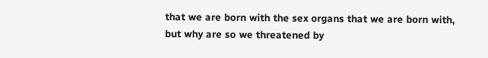that we are born with the sex organs that we are born with, but why are so we threatened by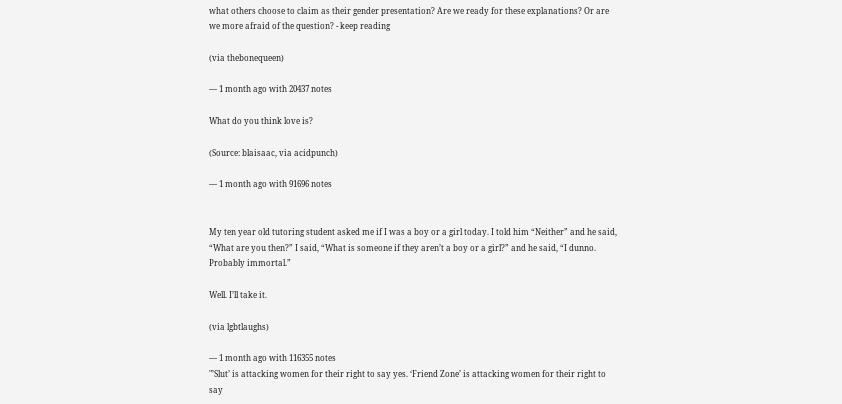what others choose to claim as their gender presentation? Are we ready for these explanations? Or are we more afraid of the question? - keep reading

(via thebonequeen)

— 1 month ago with 20437 notes

What do you think love is?

(Source: blaisaac, via acidpunch)

— 1 month ago with 91696 notes


My ten year old tutoring student asked me if I was a boy or a girl today. I told him “Neither” and he said, “What are you then?” I said, “What is someone if they aren’t a boy or a girl?” and he said, “I dunno. Probably immortal.”

Well. I’ll take it.

(via lgbtlaughs)

— 1 month ago with 116355 notes
"’Slut’ is attacking women for their right to say yes. ‘Friend Zone’ is attacking women for their right to say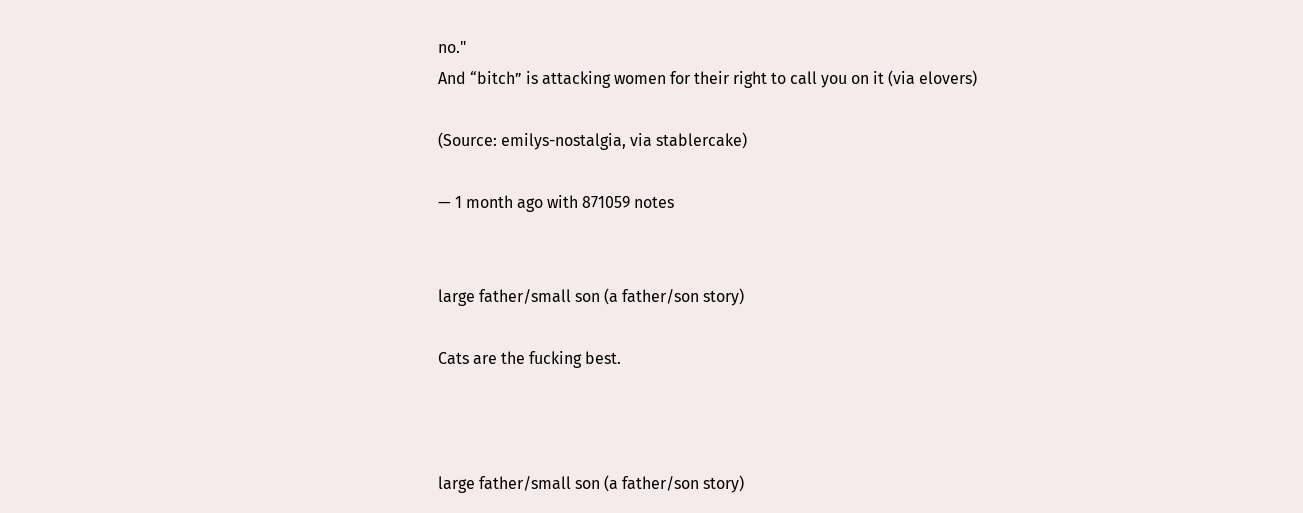no."
And “bitch” is attacking women for their right to call you on it (via elovers)

(Source: emilys-nostalgia, via stablercake)

— 1 month ago with 871059 notes


large father/small son (a father/son story)

Cats are the fucking best.



large father/small son (a father/son story)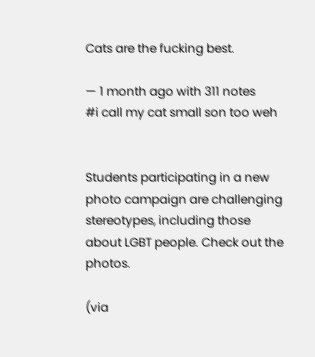Cats are the fucking best.

— 1 month ago with 311 notes
#i call my cat small son too weh


Students participating in a new photo campaign are challenging stereotypes, including those about LGBT people. Check out the photos.

(via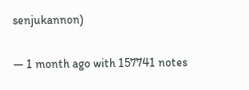senjukannon)

— 1 month ago with 157741 notes